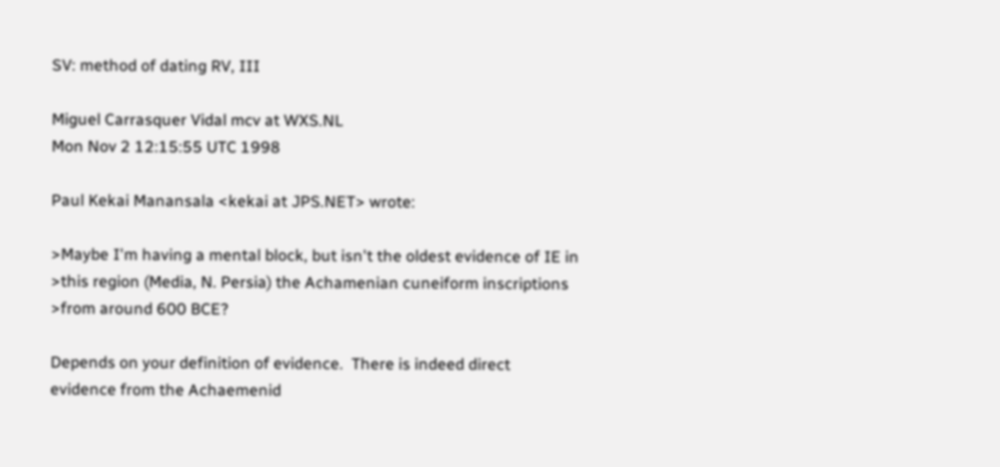SV: method of dating RV, III

Miguel Carrasquer Vidal mcv at WXS.NL
Mon Nov 2 12:15:55 UTC 1998

Paul Kekai Manansala <kekai at JPS.NET> wrote:

>Maybe I'm having a mental block, but isn't the oldest evidence of IE in
>this region (Media, N. Persia) the Achamenian cuneiform inscriptions
>from around 600 BCE?

Depends on your definition of evidence.  There is indeed direct
evidence from the Achaemenid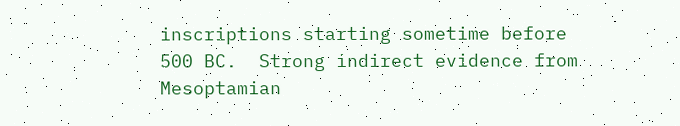inscriptions starting sometime before
500 BC.  Strong indirect evidence from Mesoptamian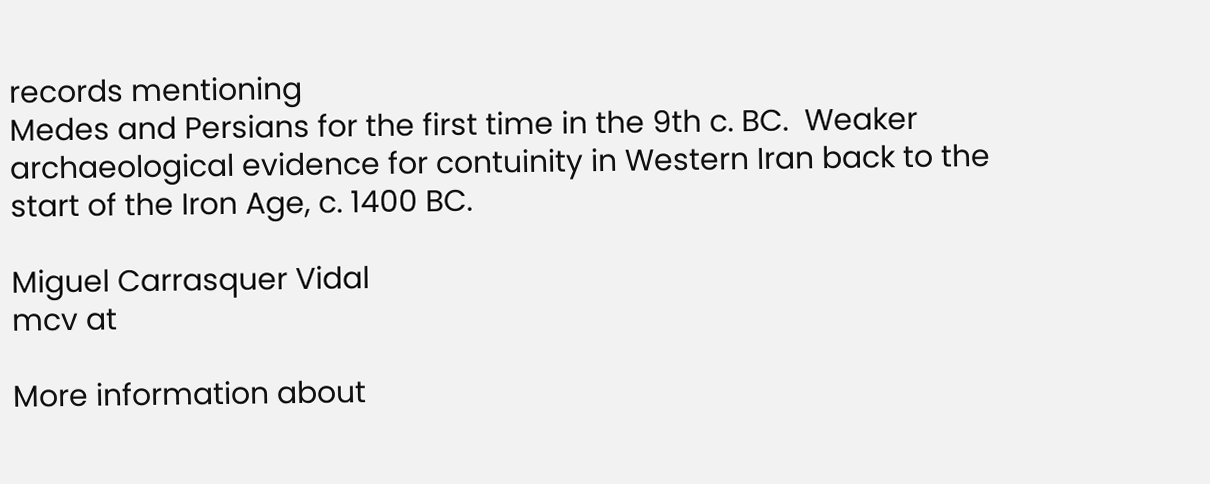records mentioning
Medes and Persians for the first time in the 9th c. BC.  Weaker
archaeological evidence for contuinity in Western Iran back to the
start of the Iron Age, c. 1400 BC.

Miguel Carrasquer Vidal
mcv at

More information about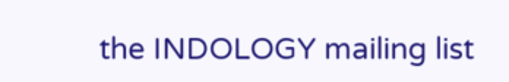the INDOLOGY mailing list